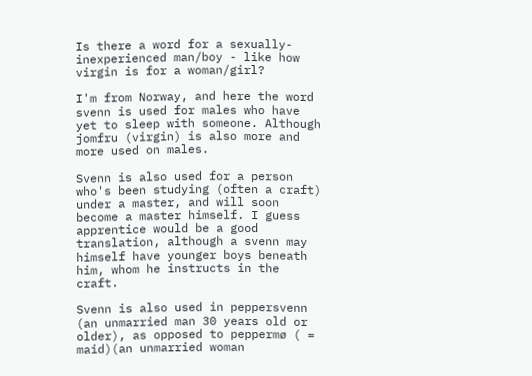Is there a word for a sexually-inexperienced man/boy - like how virgin is for a woman/girl?

I'm from Norway, and here the word svenn is used for males who have yet to sleep with someone. Although jomfru (virgin) is also more and more used on males.

Svenn is also used for a person who's been studying (often a craft) under a master, and will soon become a master himself. I guess apprentice would be a good translation, although a svenn may himself have younger boys beneath him, whom he instructs in the craft.

Svenn is also used in peppersvenn (an unmarried man 30 years old or older), as opposed to peppermø ( = maid)(an unmarried woman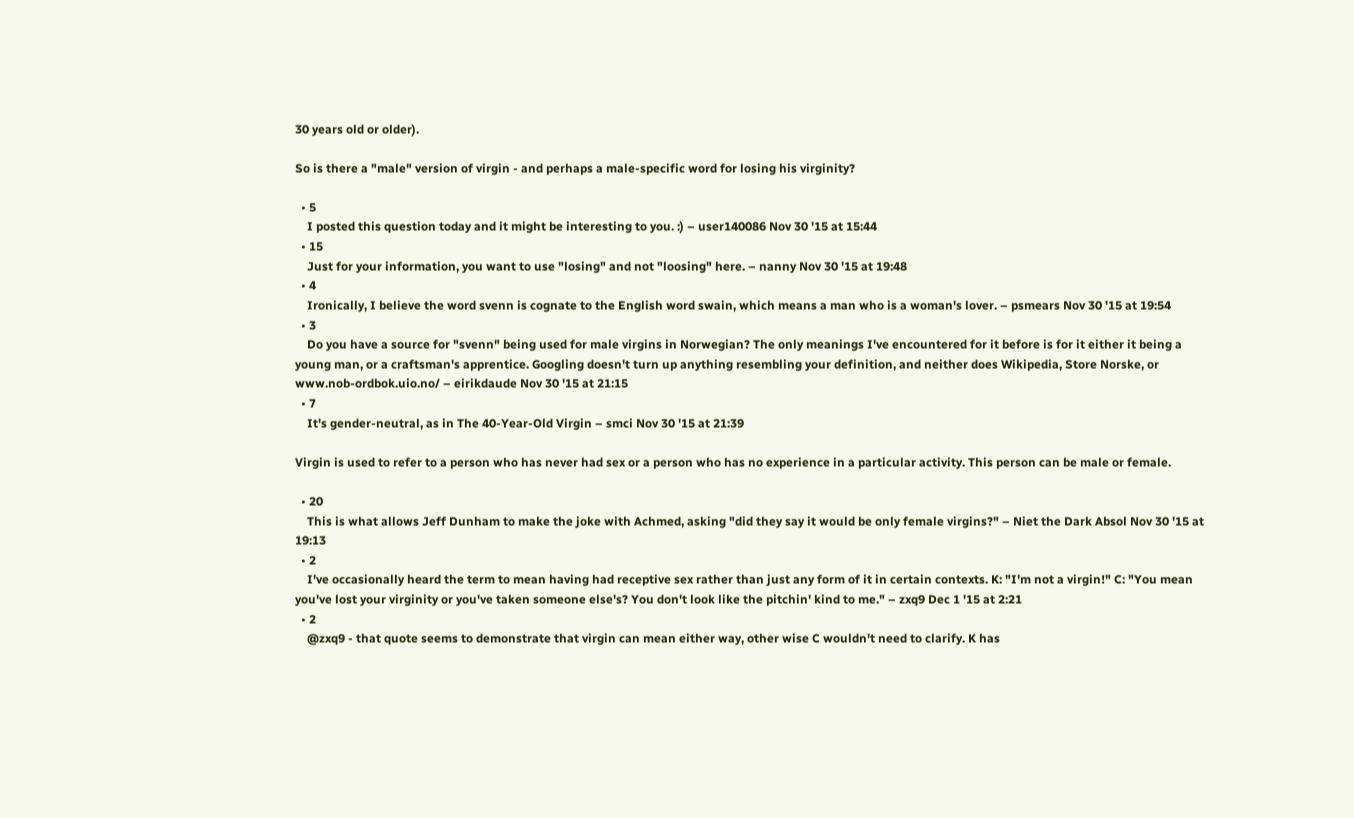30 years old or older).

So is there a "male" version of virgin - and perhaps a male-specific word for losing his virginity?

  • 5
    I posted this question today and it might be interesting to you. :) – user140086 Nov 30 '15 at 15:44
  • 15
    Just for your information, you want to use "losing" and not "loosing" here. – nanny Nov 30 '15 at 19:48
  • 4
    Ironically, I believe the word svenn is cognate to the English word swain, which means a man who is a woman's lover. – psmears Nov 30 '15 at 19:54
  • 3
    Do you have a source for "svenn" being used for male virgins in Norwegian? The only meanings I've encountered for it before is for it either it being a young man, or a craftsman's apprentice. Googling doesn't turn up anything resembling your definition, and neither does Wikipedia, Store Norske, or www.nob-ordbok.uio.no/ – eirikdaude Nov 30 '15 at 21:15
  • 7
    It's gender-neutral, as in The 40-Year-Old Virgin – smci Nov 30 '15 at 21:39

Virgin is used to refer to a person who has never had sex or a person who has no experience in a particular activity. This person can be male or female.

  • 20
    This is what allows Jeff Dunham to make the joke with Achmed, asking "did they say it would be only female virgins?" – Niet the Dark Absol Nov 30 '15 at 19:13
  • 2
    I've occasionally heard the term to mean having had receptive sex rather than just any form of it in certain contexts. K: "I'm not a virgin!" C: "You mean you've lost your virginity or you've taken someone else's? You don't look like the pitchin' kind to me." – zxq9 Dec 1 '15 at 2:21
  • 2
    @zxq9 - that quote seems to demonstrate that virgin can mean either way, other wise C wouldn't need to clarify. K has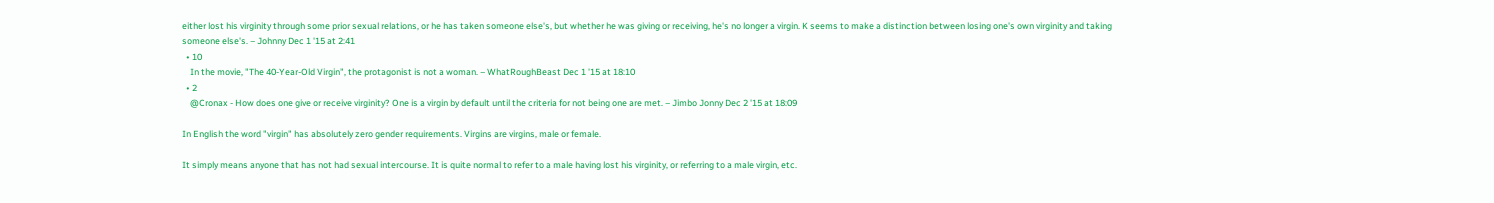either lost his virginity through some prior sexual relations, or he has taken someone else's, but whether he was giving or receiving, he's no longer a virgin. K seems to make a distinction between losing one's own virginity and taking someone else's. – Johnny Dec 1 '15 at 2:41
  • 10
    In the movie, "The 40-Year-Old Virgin", the protagonist is not a woman. – WhatRoughBeast Dec 1 '15 at 18:10
  • 2
    @Cronax - How does one give or receive virginity? One is a virgin by default until the criteria for not being one are met. – Jimbo Jonny Dec 2 '15 at 18:09

In English the word "virgin" has absolutely zero gender requirements. Virgins are virgins, male or female.

It simply means anyone that has not had sexual intercourse. It is quite normal to refer to a male having lost his virginity, or referring to a male virgin, etc.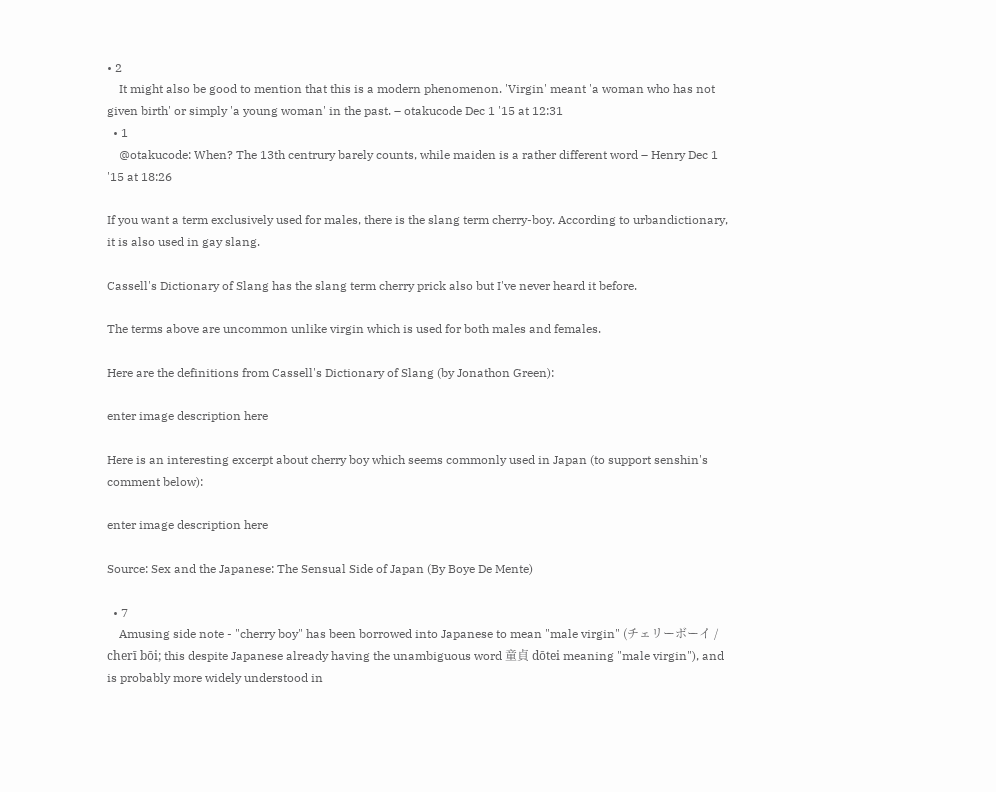• 2
    It might also be good to mention that this is a modern phenomenon. 'Virgin' meant 'a woman who has not given birth' or simply 'a young woman' in the past. – otakucode Dec 1 '15 at 12:31
  • 1
    @otakucode: When? The 13th centrury barely counts, while maiden is a rather different word – Henry Dec 1 '15 at 18:26

If you want a term exclusively used for males, there is the slang term cherry-boy. According to urbandictionary, it is also used in gay slang.

Cassell's Dictionary of Slang has the slang term cherry prick also but I've never heard it before.

The terms above are uncommon unlike virgin which is used for both males and females.

Here are the definitions from Cassell's Dictionary of Slang (by Jonathon Green):

enter image description here

Here is an interesting excerpt about cherry boy which seems commonly used in Japan (to support senshin's comment below):

enter image description here

Source: Sex and the Japanese: The Sensual Side of Japan (By Boye De Mente)

  • 7
    Amusing side note - "cherry boy" has been borrowed into Japanese to mean "male virgin" (チェリーボーイ / cherī bōi; this despite Japanese already having the unambiguous word 童貞 dōtei meaning "male virgin"), and is probably more widely understood in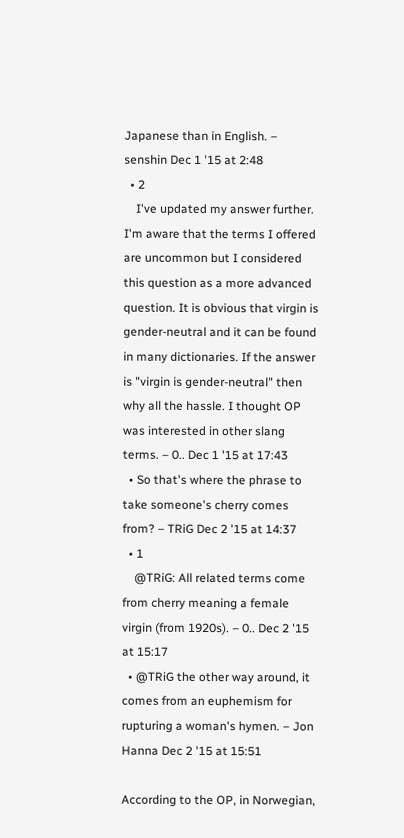Japanese than in English. – senshin Dec 1 '15 at 2:48
  • 2
    I've updated my answer further. I'm aware that the terms I offered are uncommon but I considered this question as a more advanced question. It is obvious that virgin is gender-neutral and it can be found in many dictionaries. If the answer is "virgin is gender-neutral" then why all the hassle. I thought OP was interested in other slang terms. – 0.. Dec 1 '15 at 17:43
  • So that's where the phrase to take someone's cherry comes from? – TRiG Dec 2 '15 at 14:37
  • 1
    @TRiG: All related terms come from cherry meaning a female virgin (from 1920s). – 0.. Dec 2 '15 at 15:17
  • @TRiG the other way around, it comes from an euphemism for rupturing a woman's hymen. – Jon Hanna Dec 2 '15 at 15:51

According to the OP, in Norwegian,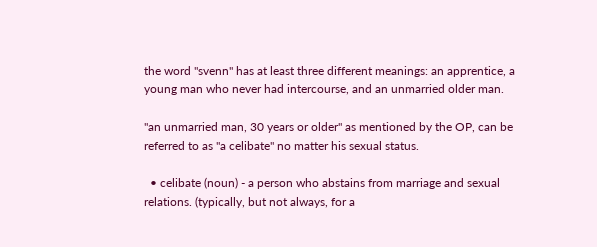the word "svenn" has at least three different meanings: an apprentice, a young man who never had intercourse, and an unmarried older man.

"an unmarried man, 30 years or older" as mentioned by the OP, can be referred to as "a celibate" no matter his sexual status.

  • celibate (noun) - a person who abstains from marriage and sexual relations. (typically, but not always, for a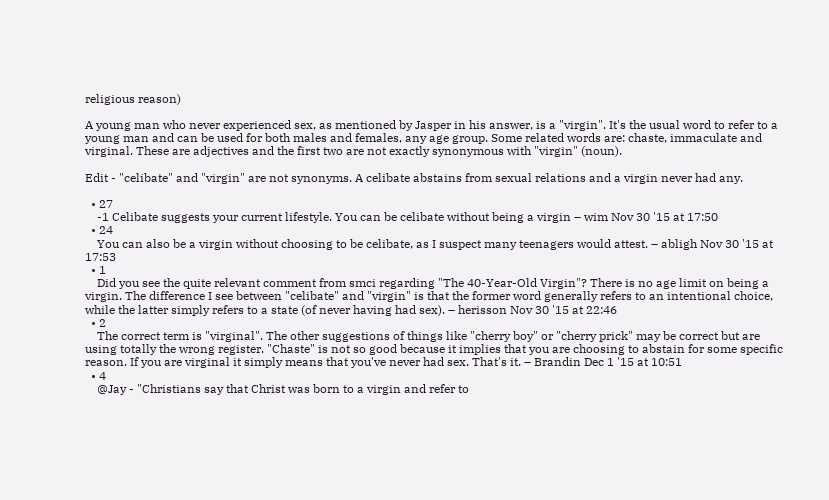religious reason)

A young man who never experienced sex, as mentioned by Jasper in his answer, is a "virgin". It's the usual word to refer to a young man and can be used for both males and females, any age group. Some related words are: chaste, immaculate and virginal. These are adjectives and the first two are not exactly synonymous with "virgin" (noun).

Edit - "celibate" and "virgin" are not synonyms. A celibate abstains from sexual relations and a virgin never had any.

  • 27
    -1 Celibate suggests your current lifestyle. You can be celibate without being a virgin – wim Nov 30 '15 at 17:50
  • 24
    You can also be a virgin without choosing to be celibate, as I suspect many teenagers would attest. – abligh Nov 30 '15 at 17:53
  • 1
    Did you see the quite relevant comment from smci regarding "The 40-Year-Old Virgin"? There is no age limit on being a virgin. The difference I see between "celibate" and "virgin" is that the former word generally refers to an intentional choice, while the latter simply refers to a state (of never having had sex). – herisson Nov 30 '15 at 22:46
  • 2
    The correct term is "virginal". The other suggestions of things like "cherry boy" or "cherry prick" may be correct but are using totally the wrong register. "Chaste" is not so good because it implies that you are choosing to abstain for some specific reason. If you are virginal it simply means that you've never had sex. That's it. – Brandin Dec 1 '15 at 10:51
  • 4
    @Jay - "Christians say that Christ was born to a virgin and refer to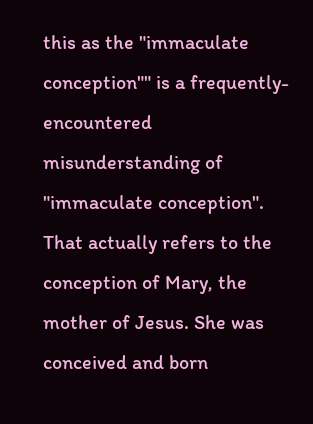this as the "immaculate conception"" is a frequently-encountered misunderstanding of "immaculate conception". That actually refers to the conception of Mary, the mother of Jesus. She was conceived and born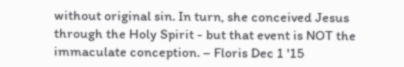without original sin. In turn, she conceived Jesus through the Holy Spirit - but that event is NOT the immaculate conception. – Floris Dec 1 '15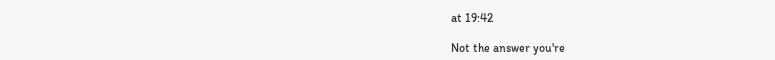at 19:42

Not the answer you're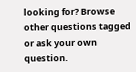looking for? Browse other questions tagged or ask your own question.